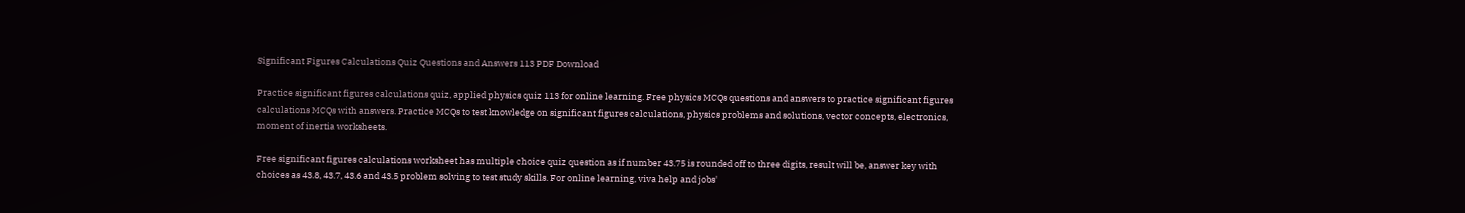Significant Figures Calculations Quiz Questions and Answers 113 PDF Download

Practice significant figures calculations quiz, applied physics quiz 113 for online learning. Free physics MCQs questions and answers to practice significant figures calculations MCQs with answers. Practice MCQs to test knowledge on significant figures calculations, physics problems and solutions, vector concepts, electronics, moment of inertia worksheets.

Free significant figures calculations worksheet has multiple choice quiz question as if number 43.75 is rounded off to three digits, result will be, answer key with choices as 43.8, 43.7, 43.6 and 43.5 problem solving to test study skills. For online learning, viva help and jobs'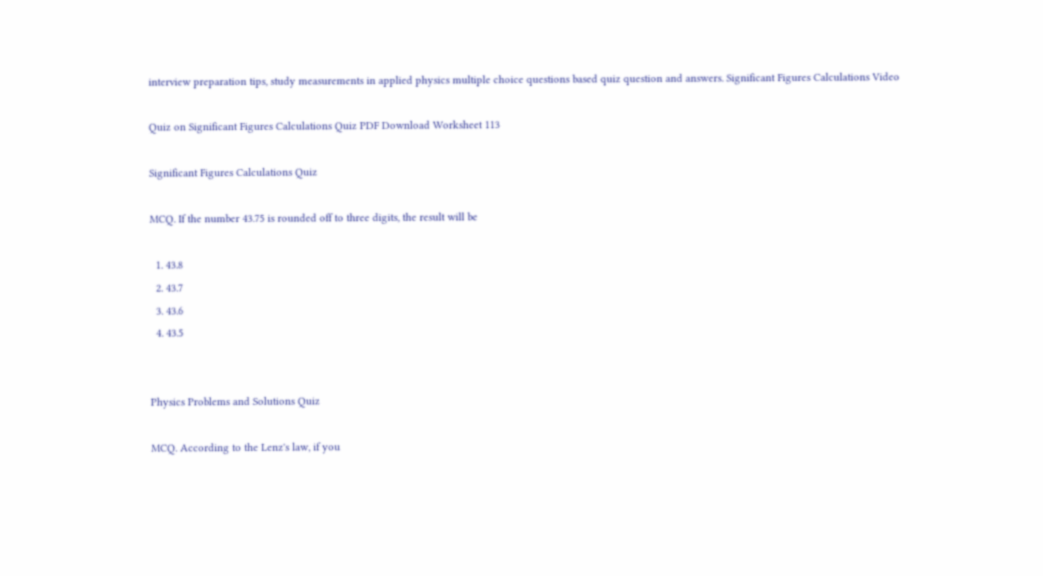interview preparation tips, study measurements in applied physics multiple choice questions based quiz question and answers. Significant Figures Calculations Video

Quiz on Significant Figures Calculations Quiz PDF Download Worksheet 113

Significant Figures Calculations Quiz

MCQ. If the number 43.75 is rounded off to three digits, the result will be

  1. 43.8
  2. 43.7
  3. 43.6
  4. 43.5


Physics Problems and Solutions Quiz

MCQ. According to the Lenz's law, if you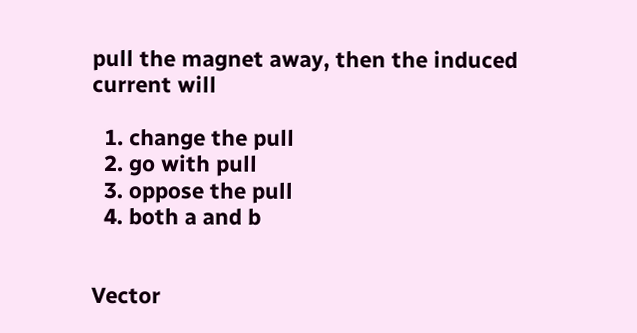pull the magnet away, then the induced current will

  1. change the pull
  2. go with pull
  3. oppose the pull
  4. both a and b


Vector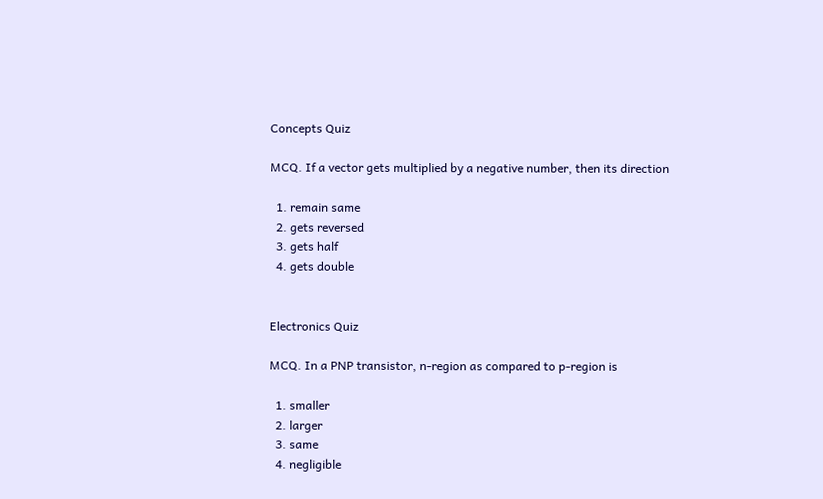Concepts Quiz

MCQ. If a vector gets multiplied by a negative number, then its direction

  1. remain same
  2. gets reversed
  3. gets half
  4. gets double


Electronics Quiz

MCQ. In a PNP transistor, n-region as compared to p-region is

  1. smaller
  2. larger
  3. same
  4. negligible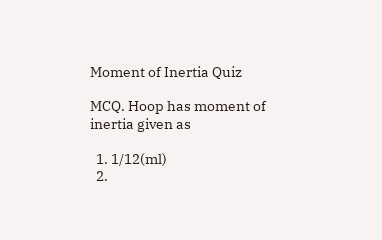Moment of Inertia Quiz

MCQ. Hoop has moment of inertia given as

  1. 1/12(ml)
  2.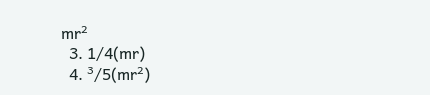mr²
  3. 1/4(mr)
  4. ³/5(mr²)